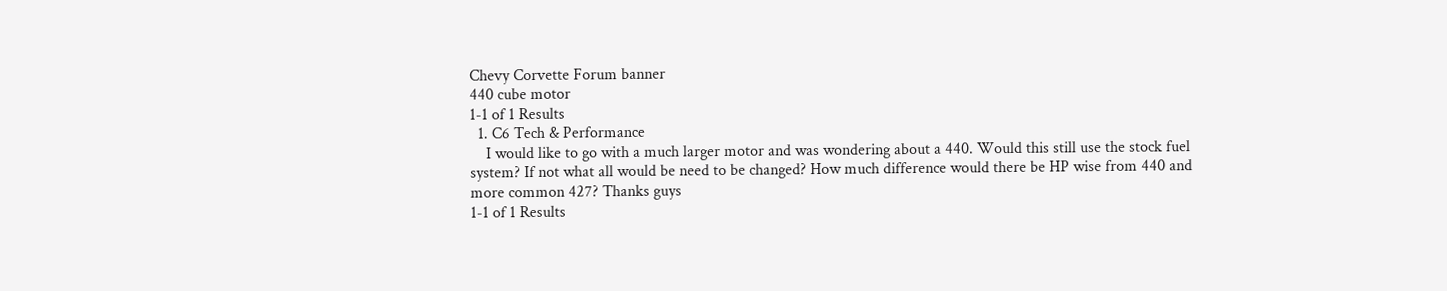Chevy Corvette Forum banner
440 cube motor
1-1 of 1 Results
  1. C6 Tech & Performance
    I would like to go with a much larger motor and was wondering about a 440. Would this still use the stock fuel system? If not what all would be need to be changed? How much difference would there be HP wise from 440 and more common 427? Thanks guys
1-1 of 1 Results